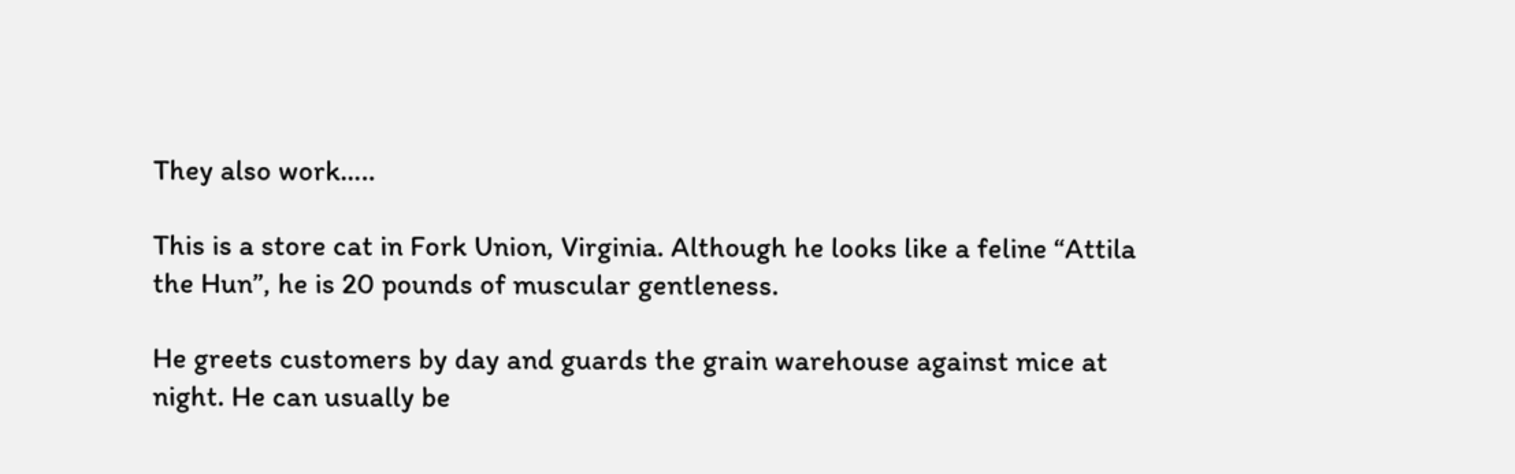They also work…..

This is a store cat in Fork Union, Virginia. Although he looks like a feline “Attila the Hun”, he is 20 pounds of muscular gentleness.

He greets customers by day and guards the grain warehouse against mice at night. He can usually be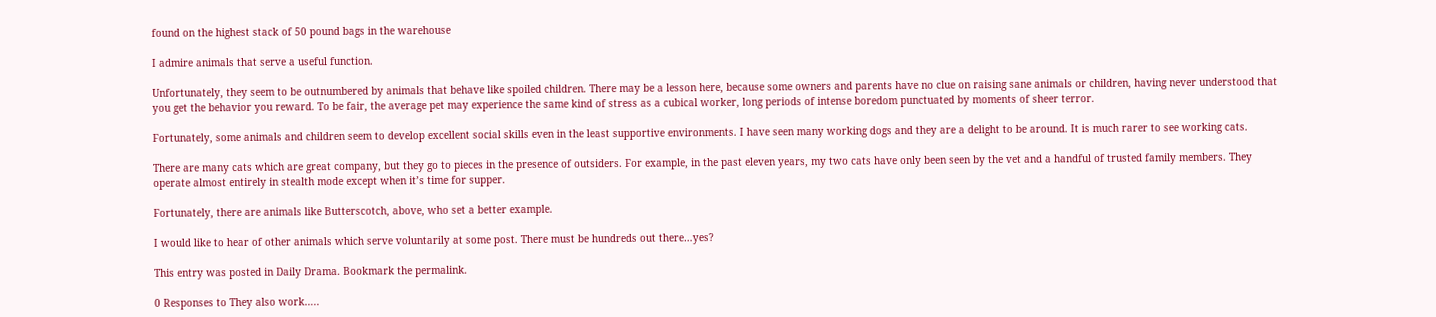found on the highest stack of 50 pound bags in the warehouse

I admire animals that serve a useful function.

Unfortunately, they seem to be outnumbered by animals that behave like spoiled children. There may be a lesson here, because some owners and parents have no clue on raising sane animals or children, having never understood that you get the behavior you reward. To be fair, the average pet may experience the same kind of stress as a cubical worker, long periods of intense boredom punctuated by moments of sheer terror.

Fortunately, some animals and children seem to develop excellent social skills even in the least supportive environments. I have seen many working dogs and they are a delight to be around. It is much rarer to see working cats.

There are many cats which are great company, but they go to pieces in the presence of outsiders. For example, in the past eleven years, my two cats have only been seen by the vet and a handful of trusted family members. They operate almost entirely in stealth mode except when it’s time for supper.

Fortunately, there are animals like Butterscotch, above, who set a better example.

I would like to hear of other animals which serve voluntarily at some post. There must be hundreds out there…yes?

This entry was posted in Daily Drama. Bookmark the permalink.

0 Responses to They also work…..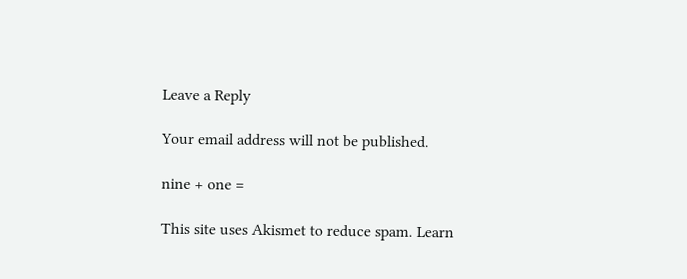Leave a Reply

Your email address will not be published.

nine + one =

This site uses Akismet to reduce spam. Learn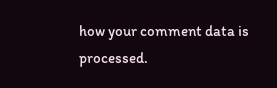how your comment data is processed.